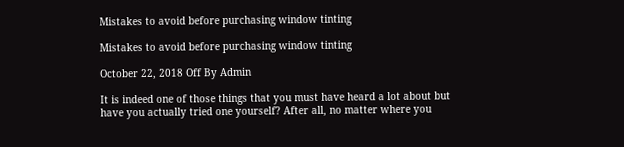Mistakes to avoid before purchasing window tinting

Mistakes to avoid before purchasing window tinting

October 22, 2018 Off By Admin

It is indeed one of those things that you must have heard a lot about but have you actually tried one yourself? After all, no matter where you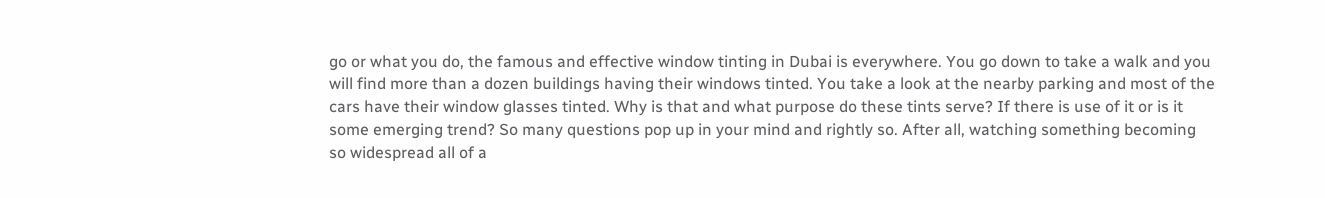go or what you do, the famous and effective window tinting in Dubai is everywhere. You go down to take a walk and you will find more than a dozen buildings having their windows tinted. You take a look at the nearby parking and most of the cars have their window glasses tinted. Why is that and what purpose do these tints serve? If there is use of it or is it some emerging trend? So many questions pop up in your mind and rightly so. After all, watching something becoming so widespread all of a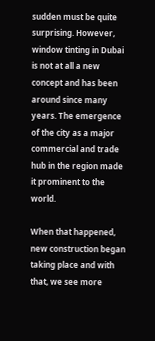sudden must be quite surprising. However, window tinting in Dubai is not at all a new concept and has been around since many years. The emergence of the city as a major commercial and trade hub in the region made it prominent to the world.

When that happened, new construction began taking place and with that, we see more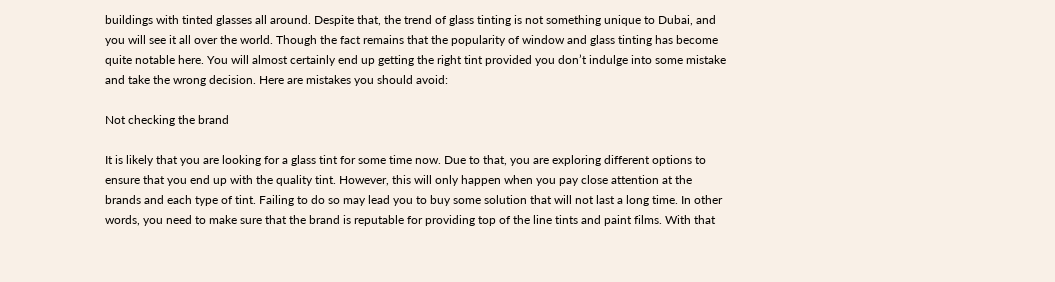buildings with tinted glasses all around. Despite that, the trend of glass tinting is not something unique to Dubai, and you will see it all over the world. Though the fact remains that the popularity of window and glass tinting has become quite notable here. You will almost certainly end up getting the right tint provided you don’t indulge into some mistake and take the wrong decision. Here are mistakes you should avoid:

Not checking the brand

It is likely that you are looking for a glass tint for some time now. Due to that, you are exploring different options to ensure that you end up with the quality tint. However, this will only happen when you pay close attention at the brands and each type of tint. Failing to do so may lead you to buy some solution that will not last a long time. In other words, you need to make sure that the brand is reputable for providing top of the line tints and paint films. With that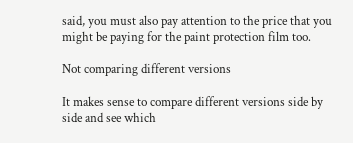said, you must also pay attention to the price that you might be paying for the paint protection film too.

Not comparing different versions

It makes sense to compare different versions side by side and see which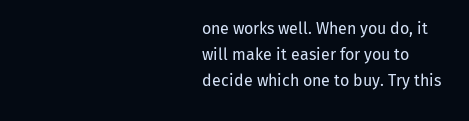one works well. When you do, it will make it easier for you to decide which one to buy. Try this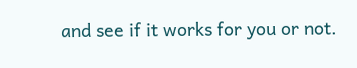and see if it works for you or not.